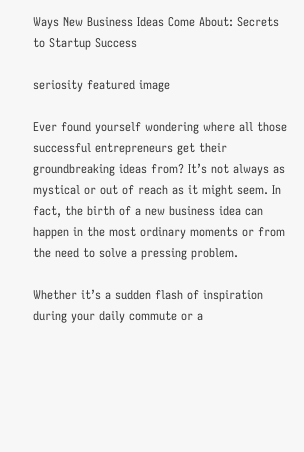Ways New Business Ideas Come About: Secrets to Startup Success

seriosity featured image

Ever found yourself wondering where all those successful entrepreneurs get their groundbreaking ideas from? It’s not always as mystical or out of reach as it might seem. In fact, the birth of a new business idea can happen in the most ordinary moments or from the need to solve a pressing problem.

Whether it’s a sudden flash of inspiration during your daily commute or a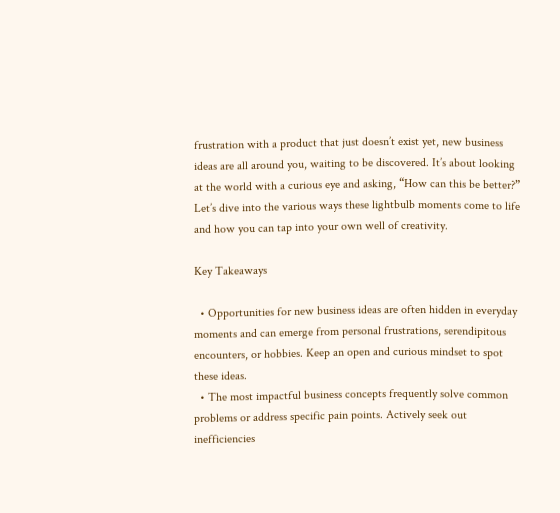frustration with a product that just doesn’t exist yet, new business ideas are all around you, waiting to be discovered. It’s about looking at the world with a curious eye and asking, “How can this be better?” Let’s dive into the various ways these lightbulb moments come to life and how you can tap into your own well of creativity.

Key Takeaways

  • Opportunities for new business ideas are often hidden in everyday moments and can emerge from personal frustrations, serendipitous encounters, or hobbies. Keep an open and curious mindset to spot these ideas.
  • The most impactful business concepts frequently solve common problems or address specific pain points. Actively seek out inefficiencies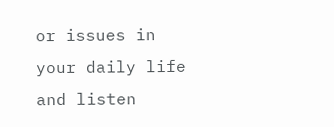or issues in your daily life and listen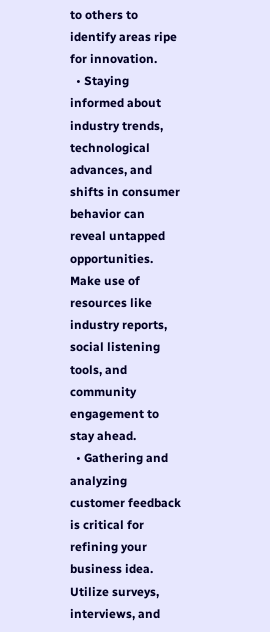to others to identify areas ripe for innovation.
  • Staying informed about industry trends, technological advances, and shifts in consumer behavior can reveal untapped opportunities. Make use of resources like industry reports, social listening tools, and community engagement to stay ahead.
  • Gathering and analyzing customer feedback is critical for refining your business idea. Utilize surveys, interviews, and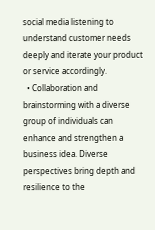social media listening to understand customer needs deeply and iterate your product or service accordingly.
  • Collaboration and brainstorming with a diverse group of individuals can enhance and strengthen a business idea. Diverse perspectives bring depth and resilience to the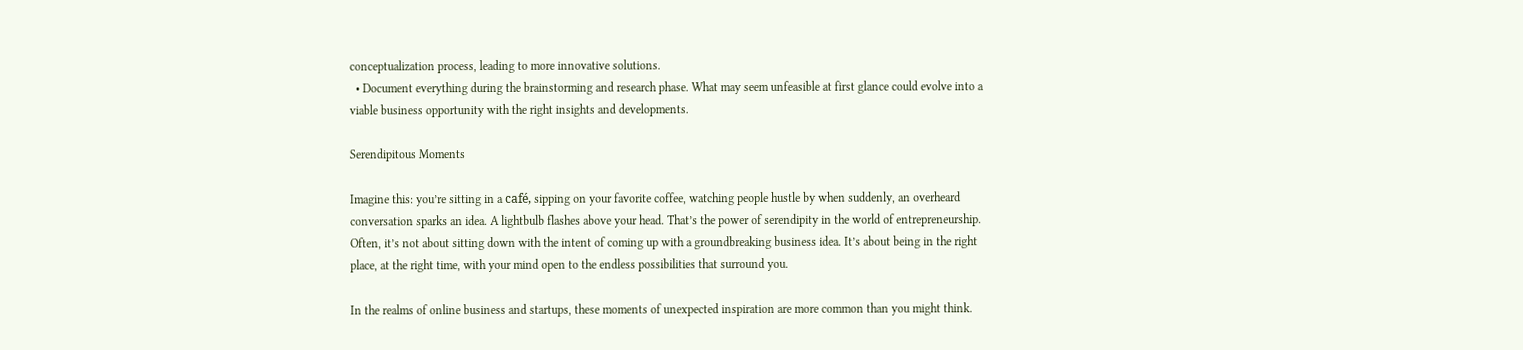conceptualization process, leading to more innovative solutions.
  • Document everything during the brainstorming and research phase. What may seem unfeasible at first glance could evolve into a viable business opportunity with the right insights and developments.

Serendipitous Moments

Imagine this: you’re sitting in a café, sipping on your favorite coffee, watching people hustle by when suddenly, an overheard conversation sparks an idea. A lightbulb flashes above your head. That’s the power of serendipity in the world of entrepreneurship. Often, it’s not about sitting down with the intent of coming up with a groundbreaking business idea. It’s about being in the right place, at the right time, with your mind open to the endless possibilities that surround you.

In the realms of online business and startups, these moments of unexpected inspiration are more common than you might think.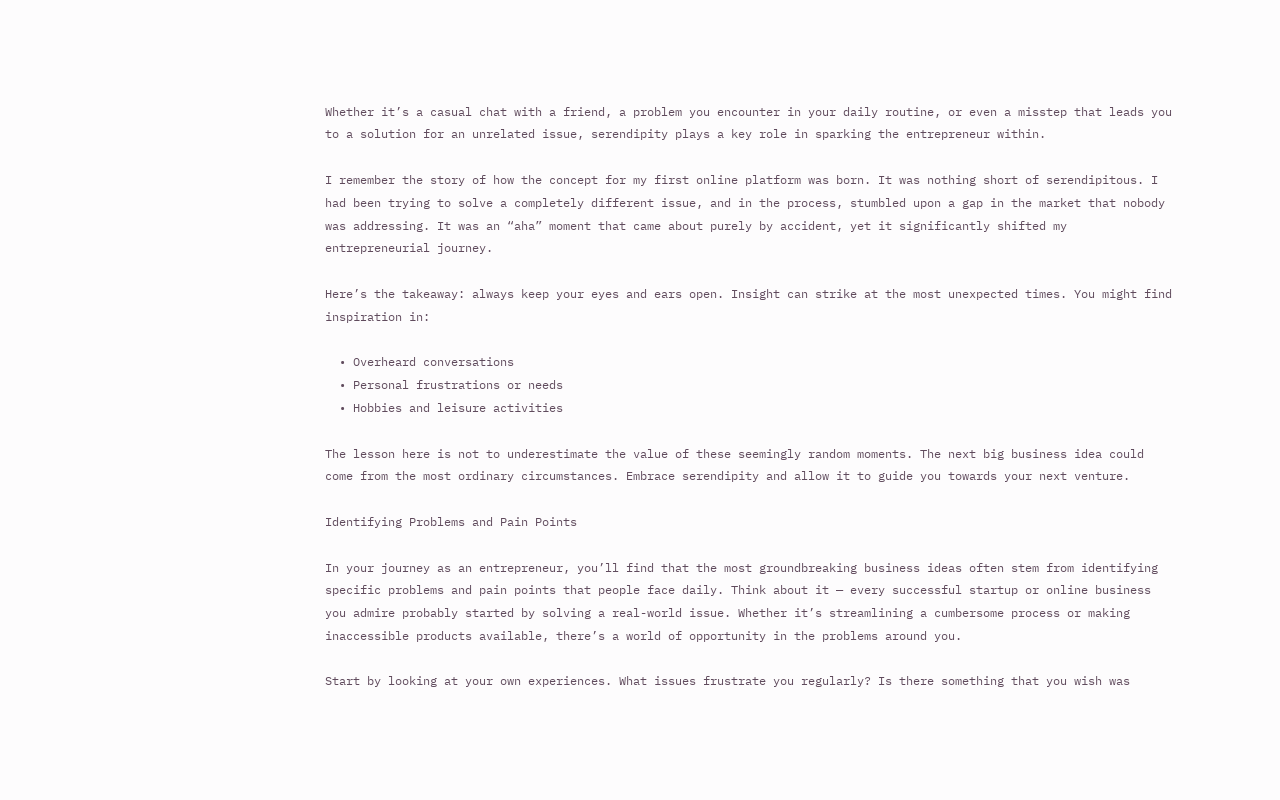Whether it’s a casual chat with a friend, a problem you encounter in your daily routine, or even a misstep that leads you to a solution for an unrelated issue, serendipity plays a key role in sparking the entrepreneur within.

I remember the story of how the concept for my first online platform was born. It was nothing short of serendipitous. I had been trying to solve a completely different issue, and in the process, stumbled upon a gap in the market that nobody was addressing. It was an “aha” moment that came about purely by accident, yet it significantly shifted my entrepreneurial journey.

Here’s the takeaway: always keep your eyes and ears open. Insight can strike at the most unexpected times. You might find inspiration in:

  • Overheard conversations
  • Personal frustrations or needs
  • Hobbies and leisure activities

The lesson here is not to underestimate the value of these seemingly random moments. The next big business idea could come from the most ordinary circumstances. Embrace serendipity and allow it to guide you towards your next venture.

Identifying Problems and Pain Points

In your journey as an entrepreneur, you’ll find that the most groundbreaking business ideas often stem from identifying specific problems and pain points that people face daily. Think about it — every successful startup or online business you admire probably started by solving a real-world issue. Whether it’s streamlining a cumbersome process or making inaccessible products available, there’s a world of opportunity in the problems around you.

Start by looking at your own experiences. What issues frustrate you regularly? Is there something that you wish was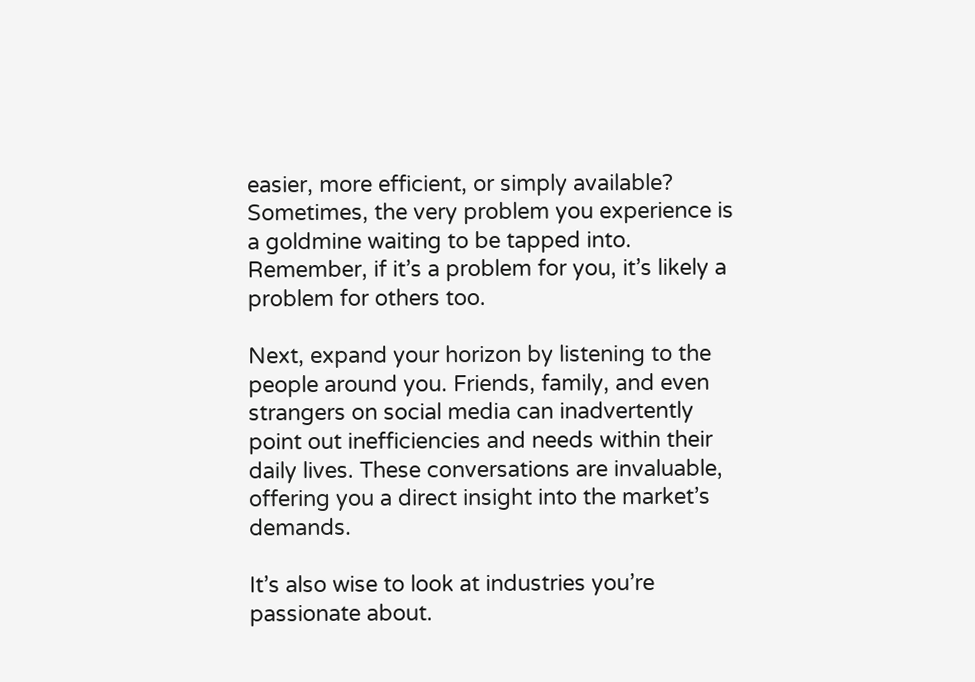easier, more efficient, or simply available? Sometimes, the very problem you experience is a goldmine waiting to be tapped into. Remember, if it’s a problem for you, it’s likely a problem for others too.

Next, expand your horizon by listening to the people around you. Friends, family, and even strangers on social media can inadvertently point out inefficiencies and needs within their daily lives. These conversations are invaluable, offering you a direct insight into the market’s demands.

It’s also wise to look at industries you’re passionate about.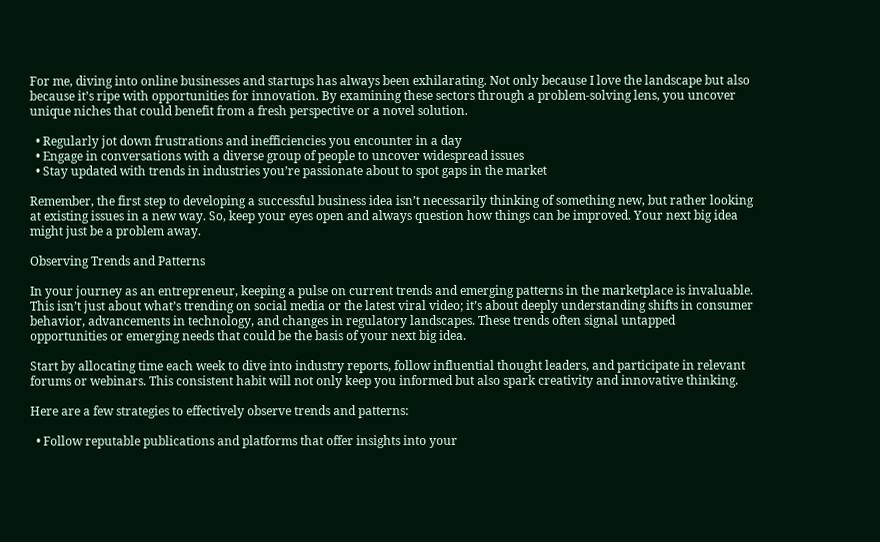For me, diving into online businesses and startups has always been exhilarating. Not only because I love the landscape but also because it’s ripe with opportunities for innovation. By examining these sectors through a problem-solving lens, you uncover unique niches that could benefit from a fresh perspective or a novel solution.

  • Regularly jot down frustrations and inefficiencies you encounter in a day
  • Engage in conversations with a diverse group of people to uncover widespread issues
  • Stay updated with trends in industries you’re passionate about to spot gaps in the market

Remember, the first step to developing a successful business idea isn’t necessarily thinking of something new, but rather looking at existing issues in a new way. So, keep your eyes open and always question how things can be improved. Your next big idea might just be a problem away.

Observing Trends and Patterns

In your journey as an entrepreneur, keeping a pulse on current trends and emerging patterns in the marketplace is invaluable. This isn’t just about what’s trending on social media or the latest viral video; it’s about deeply understanding shifts in consumer behavior, advancements in technology, and changes in regulatory landscapes. These trends often signal untapped opportunities or emerging needs that could be the basis of your next big idea.

Start by allocating time each week to dive into industry reports, follow influential thought leaders, and participate in relevant forums or webinars. This consistent habit will not only keep you informed but also spark creativity and innovative thinking.

Here are a few strategies to effectively observe trends and patterns:

  • Follow reputable publications and platforms that offer insights into your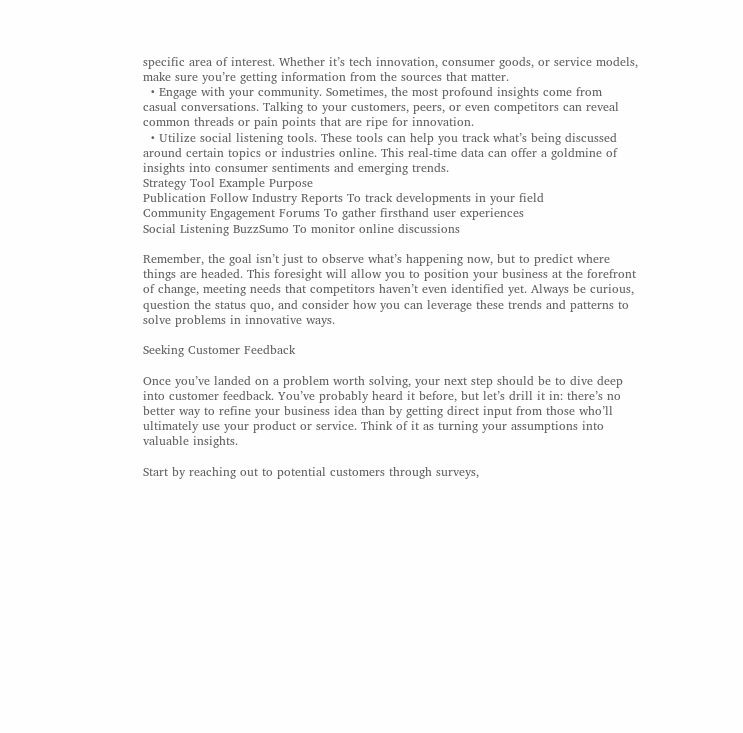specific area of interest. Whether it’s tech innovation, consumer goods, or service models, make sure you’re getting information from the sources that matter.
  • Engage with your community. Sometimes, the most profound insights come from casual conversations. Talking to your customers, peers, or even competitors can reveal common threads or pain points that are ripe for innovation.
  • Utilize social listening tools. These tools can help you track what’s being discussed around certain topics or industries online. This real-time data can offer a goldmine of insights into consumer sentiments and emerging trends.
Strategy Tool Example Purpose
Publication Follow Industry Reports To track developments in your field
Community Engagement Forums To gather firsthand user experiences
Social Listening BuzzSumo To monitor online discussions

Remember, the goal isn’t just to observe what’s happening now, but to predict where things are headed. This foresight will allow you to position your business at the forefront of change, meeting needs that competitors haven’t even identified yet. Always be curious, question the status quo, and consider how you can leverage these trends and patterns to solve problems in innovative ways.

Seeking Customer Feedback

Once you’ve landed on a problem worth solving, your next step should be to dive deep into customer feedback. You’ve probably heard it before, but let’s drill it in: there’s no better way to refine your business idea than by getting direct input from those who’ll ultimately use your product or service. Think of it as turning your assumptions into valuable insights.

Start by reaching out to potential customers through surveys,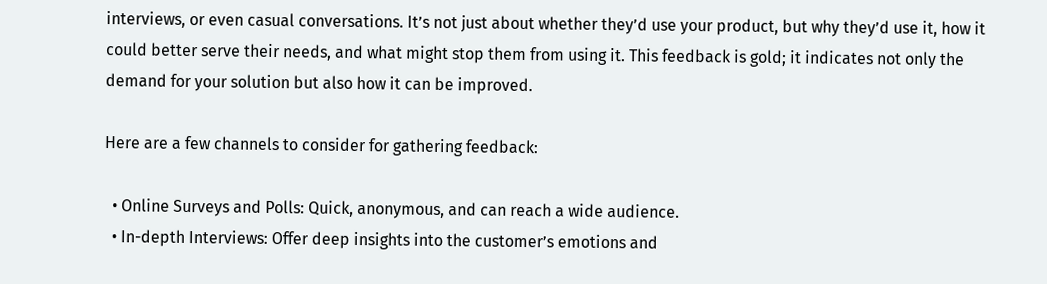interviews, or even casual conversations. It’s not just about whether they’d use your product, but why they’d use it, how it could better serve their needs, and what might stop them from using it. This feedback is gold; it indicates not only the demand for your solution but also how it can be improved.

Here are a few channels to consider for gathering feedback:

  • Online Surveys and Polls: Quick, anonymous, and can reach a wide audience.
  • In-depth Interviews: Offer deep insights into the customer’s emotions and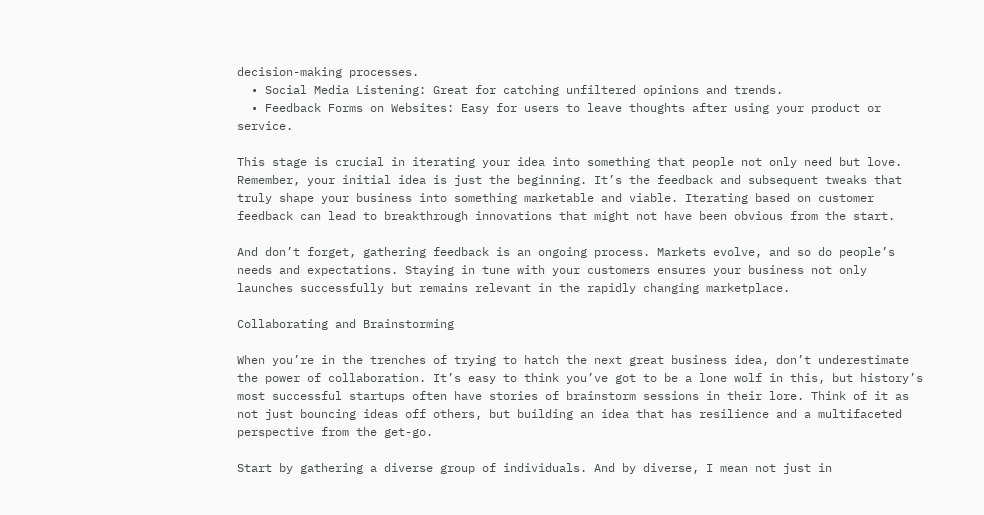decision-making processes.
  • Social Media Listening: Great for catching unfiltered opinions and trends.
  • Feedback Forms on Websites: Easy for users to leave thoughts after using your product or service.

This stage is crucial in iterating your idea into something that people not only need but love. Remember, your initial idea is just the beginning. It’s the feedback and subsequent tweaks that truly shape your business into something marketable and viable. Iterating based on customer feedback can lead to breakthrough innovations that might not have been obvious from the start.

And don’t forget, gathering feedback is an ongoing process. Markets evolve, and so do people’s needs and expectations. Staying in tune with your customers ensures your business not only launches successfully but remains relevant in the rapidly changing marketplace.

Collaborating and Brainstorming

When you’re in the trenches of trying to hatch the next great business idea, don’t underestimate the power of collaboration. It’s easy to think you’ve got to be a lone wolf in this, but history’s most successful startups often have stories of brainstorm sessions in their lore. Think of it as not just bouncing ideas off others, but building an idea that has resilience and a multifaceted perspective from the get-go.

Start by gathering a diverse group of individuals. And by diverse, I mean not just in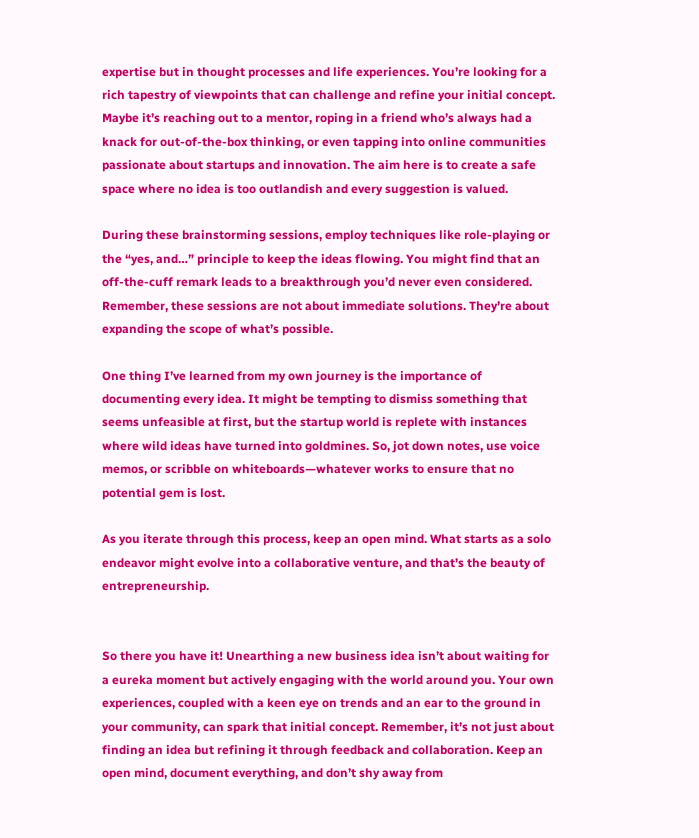expertise but in thought processes and life experiences. You’re looking for a rich tapestry of viewpoints that can challenge and refine your initial concept. Maybe it’s reaching out to a mentor, roping in a friend who’s always had a knack for out-of-the-box thinking, or even tapping into online communities passionate about startups and innovation. The aim here is to create a safe space where no idea is too outlandish and every suggestion is valued.

During these brainstorming sessions, employ techniques like role-playing or the “yes, and…” principle to keep the ideas flowing. You might find that an off-the-cuff remark leads to a breakthrough you’d never even considered. Remember, these sessions are not about immediate solutions. They’re about expanding the scope of what’s possible.

One thing I’ve learned from my own journey is the importance of documenting every idea. It might be tempting to dismiss something that seems unfeasible at first, but the startup world is replete with instances where wild ideas have turned into goldmines. So, jot down notes, use voice memos, or scribble on whiteboards—whatever works to ensure that no potential gem is lost.

As you iterate through this process, keep an open mind. What starts as a solo endeavor might evolve into a collaborative venture, and that’s the beauty of entrepreneurship.


So there you have it! Unearthing a new business idea isn’t about waiting for a eureka moment but actively engaging with the world around you. Your own experiences, coupled with a keen eye on trends and an ear to the ground in your community, can spark that initial concept. Remember, it’s not just about finding an idea but refining it through feedback and collaboration. Keep an open mind, document everything, and don’t shy away from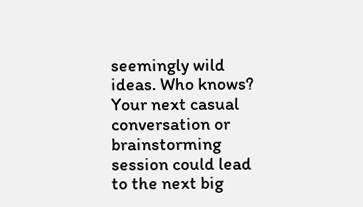seemingly wild ideas. Who knows? Your next casual conversation or brainstorming session could lead to the next big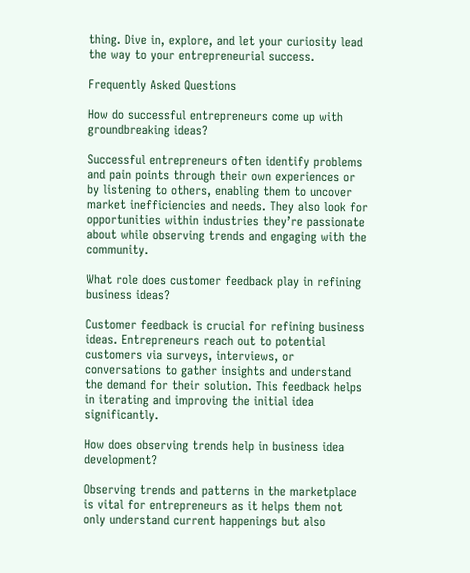thing. Dive in, explore, and let your curiosity lead the way to your entrepreneurial success.

Frequently Asked Questions

How do successful entrepreneurs come up with groundbreaking ideas?

Successful entrepreneurs often identify problems and pain points through their own experiences or by listening to others, enabling them to uncover market inefficiencies and needs. They also look for opportunities within industries they’re passionate about while observing trends and engaging with the community.

What role does customer feedback play in refining business ideas?

Customer feedback is crucial for refining business ideas. Entrepreneurs reach out to potential customers via surveys, interviews, or conversations to gather insights and understand the demand for their solution. This feedback helps in iterating and improving the initial idea significantly.

How does observing trends help in business idea development?

Observing trends and patterns in the marketplace is vital for entrepreneurs as it helps them not only understand current happenings but also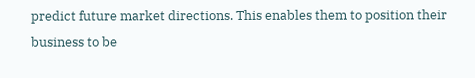predict future market directions. This enables them to position their business to be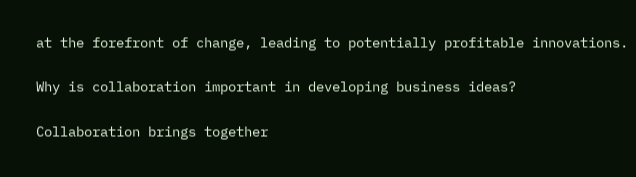at the forefront of change, leading to potentially profitable innovations.

Why is collaboration important in developing business ideas?

Collaboration brings together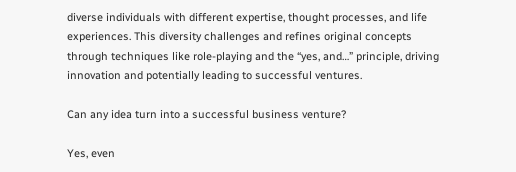diverse individuals with different expertise, thought processes, and life experiences. This diversity challenges and refines original concepts through techniques like role-playing and the “yes, and…” principle, driving innovation and potentially leading to successful ventures.

Can any idea turn into a successful business venture?

Yes, even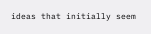ideas that initially seem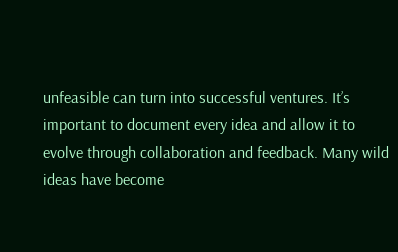unfeasible can turn into successful ventures. It’s important to document every idea and allow it to evolve through collaboration and feedback. Many wild ideas have become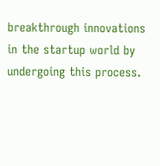breakthrough innovations in the startup world by undergoing this process.